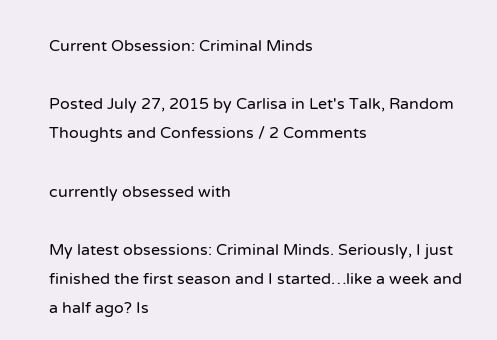Current Obsession: Criminal Minds

Posted July 27, 2015 by Carlisa in Let's Talk, Random Thoughts and Confessions / 2 Comments

currently obsessed with

My latest obsessions: Criminal Minds. Seriously, I just finished the first season and I started…like a week and a half ago? Is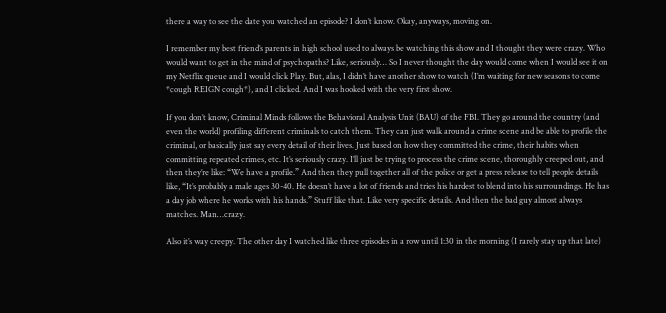there a way to see the date you watched an episode? I don’t know. Okay, anyways, moving on.

I remember my best friend’s parents in high school used to always be watching this show and I thought they were crazy. Who would want to get in the mind of psychopaths? Like, seriously… So I never thought the day would come when I would see it on my Netflix queue and I would click Play. But, alas, I didn’t have another show to watch (I’m waiting for new seasons to come *cough REIGN cough*), and I clicked. And I was hooked with the very first show.

If you don’t know, Criminal Minds follows the Behavioral Analysis Unit (BAU) of the FBI. They go around the country (and even the world) profiling different criminals to catch them. They can just walk around a crime scene and be able to profile the criminal, or basically just say every detail of their lives. Just based on how they committed the crime, their habits when committing repeated crimes, etc. It’s seriously crazy. I’ll just be trying to process the crime scene, thoroughly creeped out, and then they’re like: “We have a profile.” And then they pull together all of the police or get a press release to tell people details like, “It’s probably a male ages 30-40. He doesn’t have a lot of friends and tries his hardest to blend into his surroundings. He has a day job where he works with his hands.” Stuff like that. Like very specific details. And then the bad guy almost always matches. Man…crazy.

Also it’s way creepy. The other day I watched like three episodes in a row until 1:30 in the morning (I rarely stay up that late)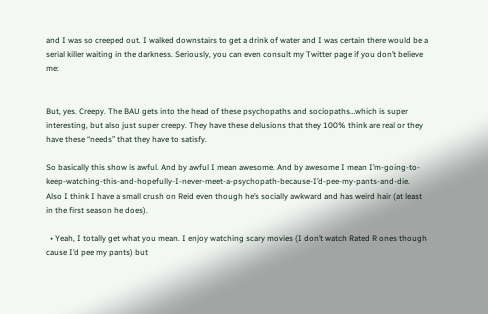and I was so creeped out. I walked downstairs to get a drink of water and I was certain there would be a serial killer waiting in the darkness. Seriously, you can even consult my Twitter page if you don’t believe me:


But, yes. Creepy. The BAU gets into the head of these psychopaths and sociopaths…which is super interesting, but also just super creepy. They have these delusions that they 100% think are real or they have these “needs” that they have to satisfy.

So basically this show is awful. And by awful I mean awesome. And by awesome I mean I’m-going-to-keep-watching-this-and-hopefully-I-never-meet-a-psychopath-because-I’d-pee-my-pants-and-die.
Also I think I have a small crush on Reid even though he’s socially awkward and has weird hair (at least in the first season he does).

  • Yeah, I totally get what you mean. I enjoy watching scary movies (I don’t watch Rated R ones though cause I’d pee my pants) but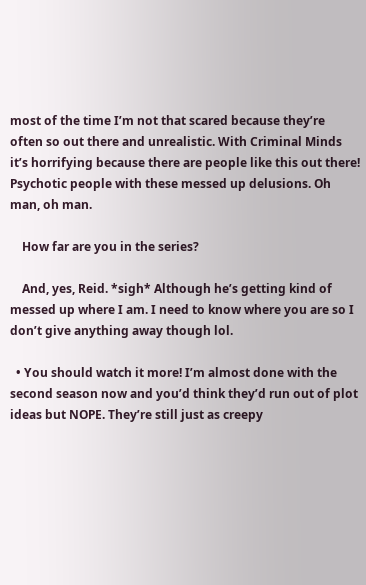most of the time I’m not that scared because they’re often so out there and unrealistic. With Criminal Minds it’s horrifying because there are people like this out there! Psychotic people with these messed up delusions. Oh man, oh man.

    How far are you in the series?

    And, yes, Reid. *sigh* Although he’s getting kind of messed up where I am. I need to know where you are so I don’t give anything away though lol.

  • You should watch it more! I’m almost done with the second season now and you’d think they’d run out of plot ideas but NOPE. They’re still just as creepy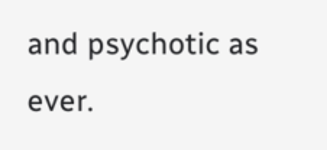and psychotic as ever.